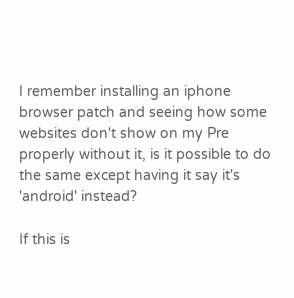I remember installing an iphone browser patch and seeing how some websites don't show on my Pre properly without it, is it possible to do the same except having it say it's 'android' instead?

If this is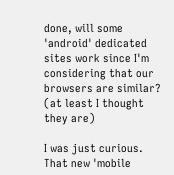done, will some 'android' dedicated sites work since I'm considering that our browsers are similar? (at least I thought they are)

I was just curious. That new 'mobile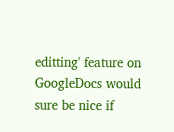editting' feature on GoogleDocs would sure be nice if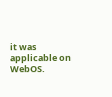it was applicable on WebOS.